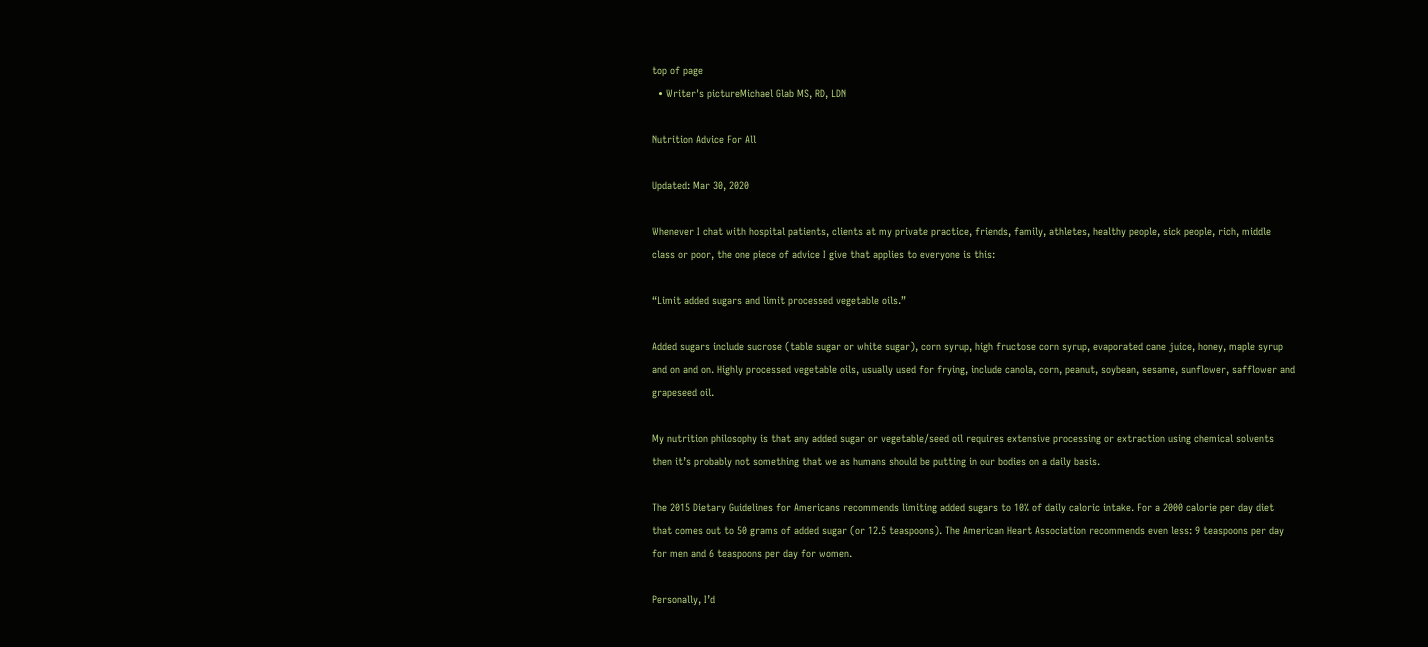top of page
  • Writer's pictureMichael Glab MS, RD, LDN

Nutrition Advice For All

Updated: Mar 30, 2020

Whenever I chat with hospital patients, clients at my private practice, friends, family, athletes, healthy people, sick people, rich, middle class or poor, the one piece of advice I give that applies to everyone is this:

“Limit added sugars and limit processed vegetable oils.”

Added sugars include sucrose (table sugar or white sugar), corn syrup, high fructose corn syrup, evaporated cane juice, honey, maple syrup and on and on. Highly processed vegetable oils, usually used for frying, include canola, corn, peanut, soybean, sesame, sunflower, safflower and grapeseed oil.

My nutrition philosophy is that any added sugar or vegetable/seed oil requires extensive processing or extraction using chemical solvents then it’s probably not something that we as humans should be putting in our bodies on a daily basis.

The 2015 Dietary Guidelines for Americans recommends limiting added sugars to 10% of daily caloric intake. For a 2000 calorie per day diet that comes out to 50 grams of added sugar (or 12.5 teaspoons). The American Heart Association recommends even less: 9 teaspoons per day for men and 6 teaspoons per day for women.

Personally, I’d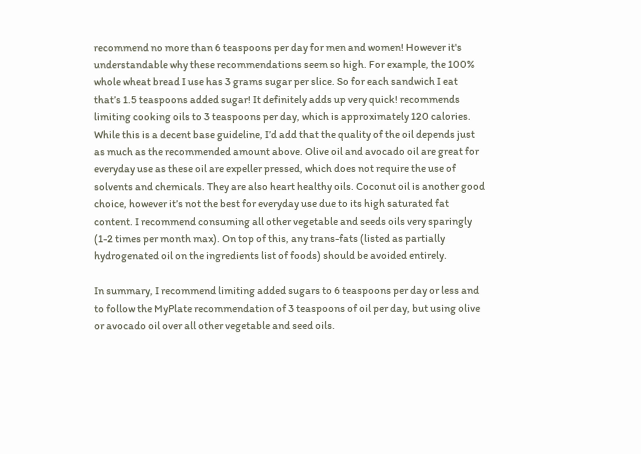recommend no more than 6 teaspoons per day for men and women! However it's understandable why these recommendations seem so high. For example, the 100% whole wheat bread I use has 3 grams sugar per slice. So for each sandwich I eat that’s 1.5 teaspoons added sugar! It definitely adds up very quick! recommends limiting cooking oils to 3 teaspoons per day, which is approximately 120 calories. While this is a decent base guideline, I’d add that the quality of the oil depends just as much as the recommended amount above. Olive oil and avocado oil are great for everyday use as these oil are expeller pressed, which does not require the use of solvents and chemicals. They are also heart healthy oils. Coconut oil is another good choice, however it’s not the best for everyday use due to its high saturated fat content. I recommend consuming all other vegetable and seeds oils very sparingly (1-2 times per month max). On top of this, any trans-fats (listed as partially hydrogenated oil on the ingredients list of foods) should be avoided entirely.

In summary, I recommend limiting added sugars to 6 teaspoons per day or less and to follow the MyPlate recommendation of 3 teaspoons of oil per day, but using olive or avocado oil over all other vegetable and seed oils.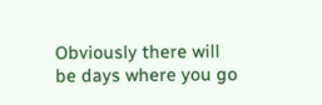Obviously there will be days where you go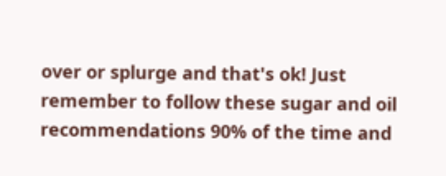over or splurge and that's ok! Just remember to follow these sugar and oil recommendations 90% of the time and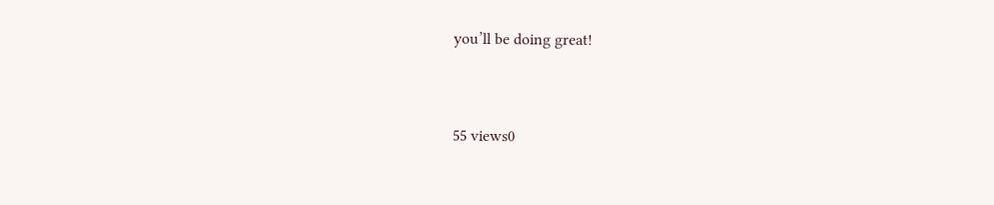you’ll be doing great!


55 views0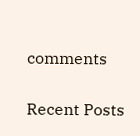comments

Recent Posts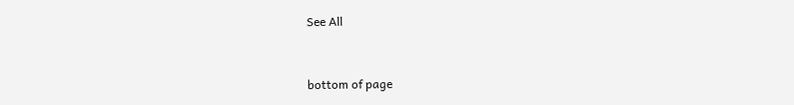See All


bottom of page